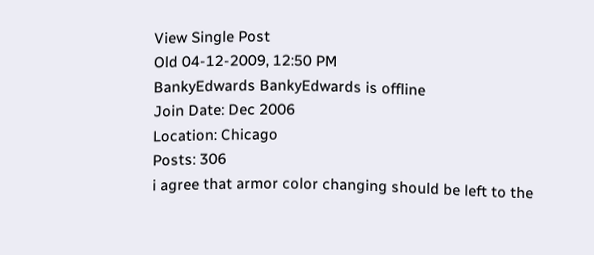View Single Post
Old 04-12-2009, 12:50 PM
BankyEdwards BankyEdwards is offline
Join Date: Dec 2006
Location: Chicago
Posts: 306
i agree that armor color changing should be left to the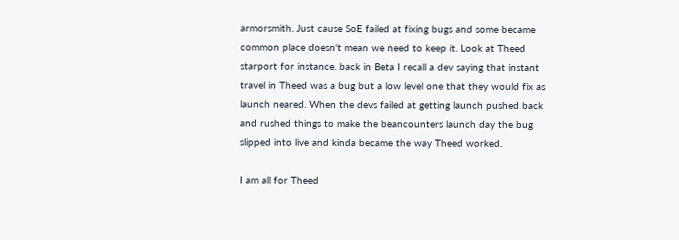armorsmith. Just cause SoE failed at fixing bugs and some became common place doesn't mean we need to keep it. Look at Theed starport for instance. back in Beta I recall a dev saying that instant travel in Theed was a bug but a low level one that they would fix as launch neared. When the devs failed at getting launch pushed back and rushed things to make the beancounters launch day the bug slipped into live and kinda became the way Theed worked.

I am all for Theed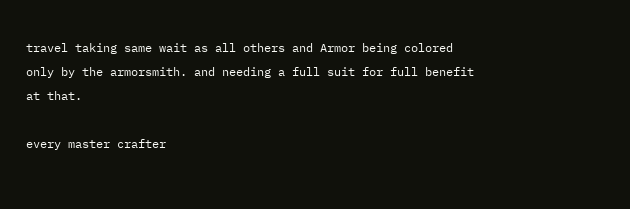travel taking same wait as all others and Armor being colored only by the armorsmith. and needing a full suit for full benefit at that.

every master crafter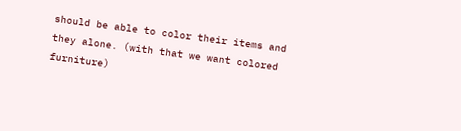should be able to color their items and they alone. (with that we want colored furniture)